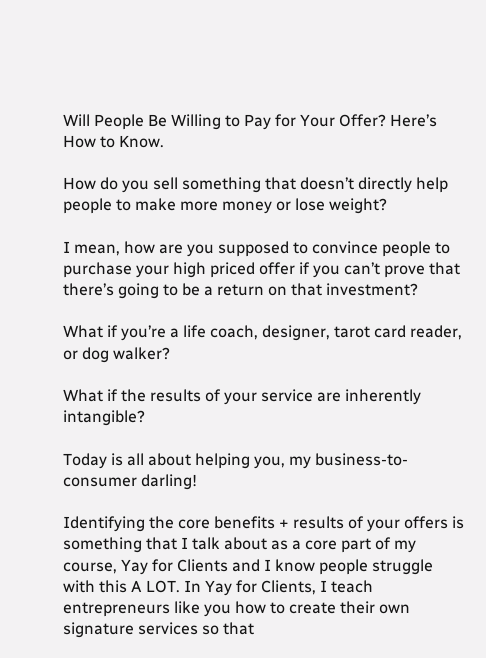Will People Be Willing to Pay for Your Offer? Here’s How to Know.

How do you sell something that doesn’t directly help people to make more money or lose weight?

I mean, how are you supposed to convince people to purchase your high priced offer if you can’t prove that there’s going to be a return on that investment?

What if you’re a life coach, designer, tarot card reader, or dog walker?

What if the results of your service are inherently intangible?

Today is all about helping you, my business-to-consumer darling!

Identifying the core benefits + results of your offers is something that I talk about as a core part of my course, Yay for Clients and I know people struggle with this A LOT. In Yay for Clients, I teach entrepreneurs like you how to create their own signature services so that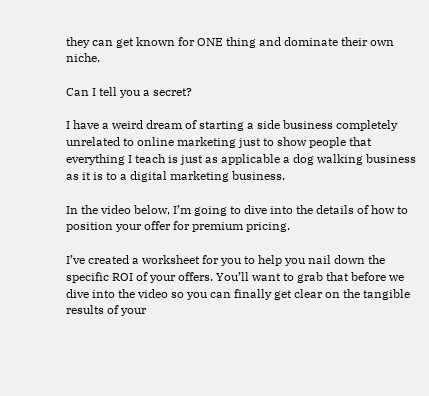they can get known for ONE thing and dominate their own niche.

Can I tell you a secret?

I have a weird dream of starting a side business completely unrelated to online marketing just to show people that everything I teach is just as applicable a dog walking business as it is to a digital marketing business.

In the video below, I’m going to dive into the details of how to position your offer for premium pricing.

I’ve created a worksheet for you to help you nail down the specific ROI of your offers. You’ll want to grab that before we dive into the video so you can finally get clear on the tangible results of your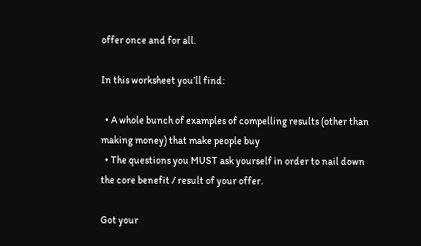offer once and for all.

In this worksheet you’ll find:

  • A whole bunch of examples of compelling results (other than making money) that make people buy
  • The questions you MUST ask yourself in order to nail down the core benefit / result of your offer.

Got your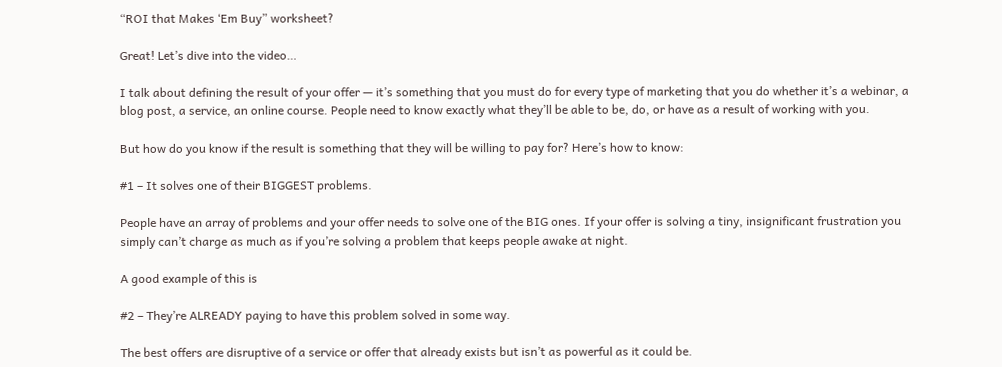“ROI that Makes ‘Em Buy” worksheet?

Great! Let’s dive into the video…

I talk about defining the result of your offer — it’s something that you must do for every type of marketing that you do whether it’s a webinar, a blog post, a service, an online course. People need to know exactly what they’ll be able to be, do, or have as a result of working with you.

But how do you know if the result is something that they will be willing to pay for? Here’s how to know:

#1 – It solves one of their BIGGEST problems.

People have an array of problems and your offer needs to solve one of the BIG ones. If your offer is solving a tiny, insignificant frustration you simply can’t charge as much as if you’re solving a problem that keeps people awake at night.

A good example of this is

#2 – They’re ALREADY paying to have this problem solved in some way.

The best offers are disruptive of a service or offer that already exists but isn’t as powerful as it could be.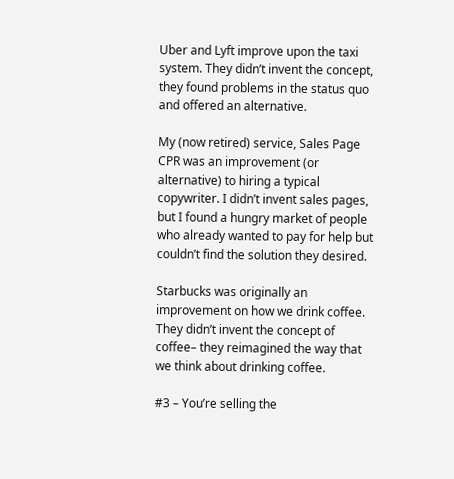Uber and Lyft improve upon the taxi system. They didn’t invent the concept, they found problems in the status quo and offered an alternative.

My (now retired) service, Sales Page CPR was an improvement (or alternative) to hiring a typical copywriter. I didn’t invent sales pages, but I found a hungry market of people who already wanted to pay for help but couldn’t find the solution they desired.

Starbucks was originally an improvement on how we drink coffee. They didn’t invent the concept of coffee– they reimagined the way that we think about drinking coffee.

#3 – You’re selling the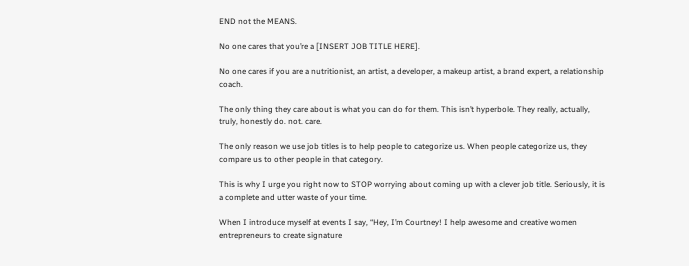END not the MEANS.

No one cares that you’re a [INSERT JOB TITLE HERE].

No one cares if you are a nutritionist, an artist, a developer, a makeup artist, a brand expert, a relationship coach.

The only thing they care about is what you can do for them. This isn’t hyperbole. They really, actually, truly, honestly do. not. care.

The only reason we use job titles is to help people to categorize us. When people categorize us, they compare us to other people in that category.

This is why I urge you right now to STOP worrying about coming up with a clever job title. Seriously, it is a complete and utter waste of your time.

When I introduce myself at events I say, “Hey, I’m Courtney! I help awesome and creative women entrepreneurs to create signature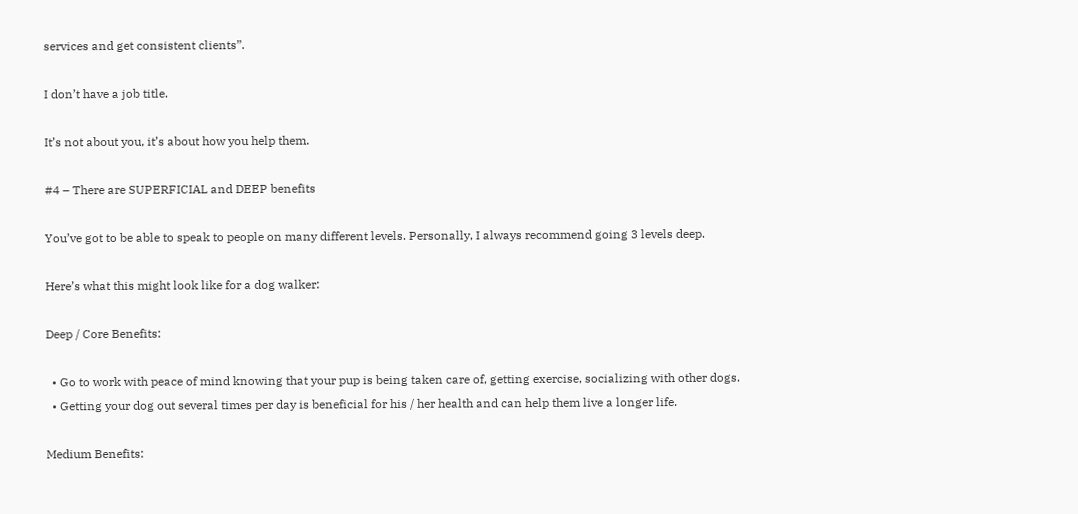services and get consistent clients”.

I don’t have a job title.

It’s not about you, it’s about how you help them.

#4 – There are SUPERFICIAL and DEEP benefits

You’ve got to be able to speak to people on many different levels. Personally, I always recommend going 3 levels deep.

Here’s what this might look like for a dog walker:

Deep / Core Benefits:

  • Go to work with peace of mind knowing that your pup is being taken care of, getting exercise, socializing with other dogs.
  • Getting your dog out several times per day is beneficial for his / her health and can help them live a longer life.

Medium Benefits: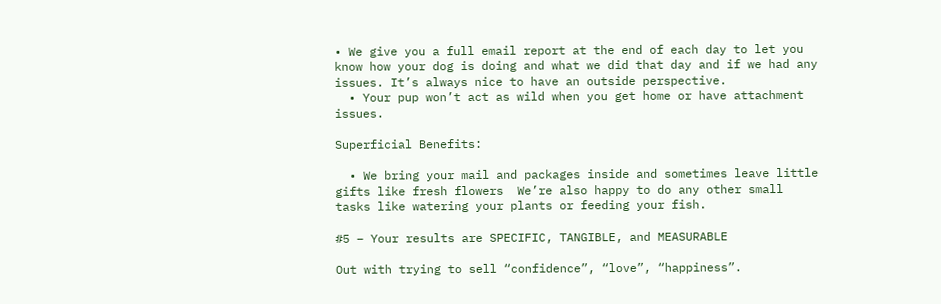• We give you a full email report at the end of each day to let you know how your dog is doing and what we did that day and if we had any issues. It’s always nice to have an outside perspective.
  • Your pup won’t act as wild when you get home or have attachment issues.

Superficial Benefits:

  • We bring your mail and packages inside and sometimes leave little gifts like fresh flowers  We’re also happy to do any other small tasks like watering your plants or feeding your fish.

#5 – Your results are SPECIFIC, TANGIBLE, and MEASURABLE

Out with trying to sell “confidence”, “love”, “happiness”.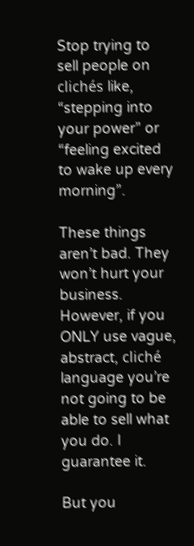Stop trying to sell people on clichés like, “stepping into your power” or “feeling excited to wake up every morning”.

These things aren’t bad. They won’t hurt your business. However, if you ONLY use vague, abstract, cliché language you’re not going to be able to sell what you do. I guarantee it.

But you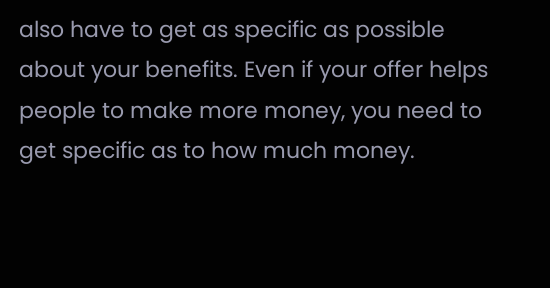also have to get as specific as possible about your benefits. Even if your offer helps people to make more money, you need to get specific as to how much money.